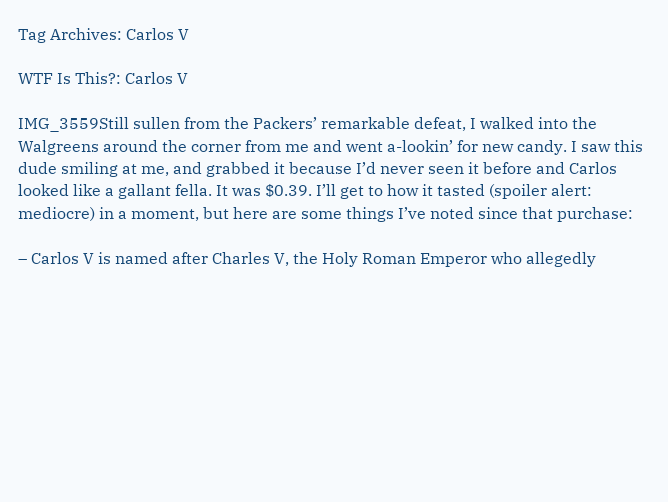Tag Archives: Carlos V

WTF Is This?: Carlos V

IMG_3559Still sullen from the Packers’ remarkable defeat, I walked into the Walgreens around the corner from me and went a-lookin’ for new candy. I saw this dude smiling at me, and grabbed it because I’d never seen it before and Carlos looked like a gallant fella. It was $0.39. I’ll get to how it tasted (spoiler alert: mediocre) in a moment, but here are some things I’ve noted since that purchase:

– Carlos V is named after Charles V, the Holy Roman Emperor who allegedly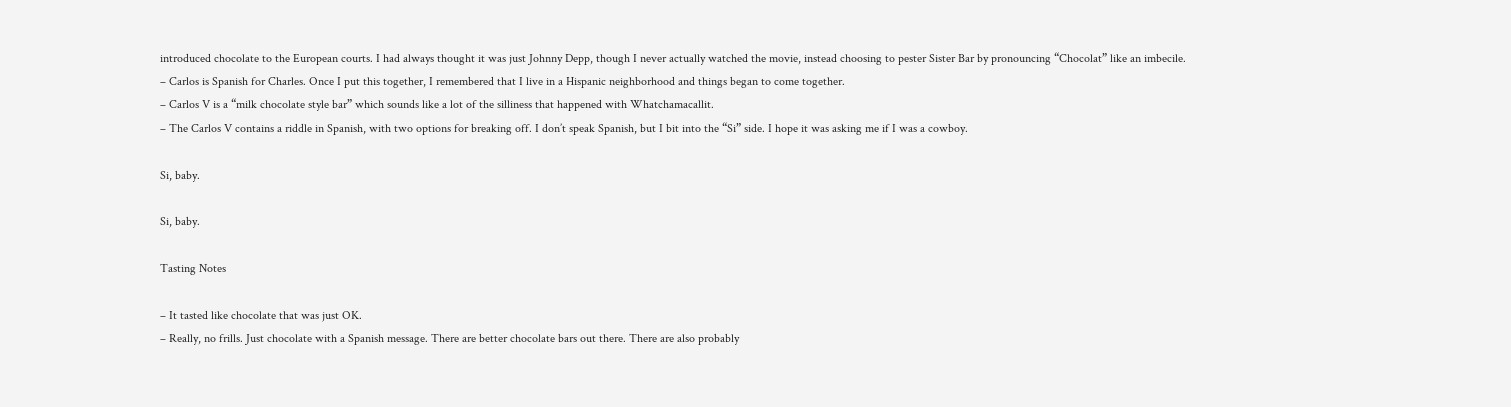introduced chocolate to the European courts. I had always thought it was just Johnny Depp, though I never actually watched the movie, instead choosing to pester Sister Bar by pronouncing “Chocolat” like an imbecile.
– Carlos is Spanish for Charles. Once I put this together, I remembered that I live in a Hispanic neighborhood and things began to come together.
– Carlos V is a “milk chocolate style bar” which sounds like a lot of the silliness that happened with Whatchamacallit.
– The Carlos V contains a riddle in Spanish, with two options for breaking off. I don’t speak Spanish, but I bit into the “Si” side. I hope it was asking me if I was a cowboy.

Si, baby.

Si, baby.

Tasting Notes

– It tasted like chocolate that was just OK.
– Really, no frills. Just chocolate with a Spanish message. There are better chocolate bars out there. There are also probably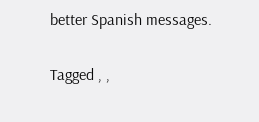better Spanish messages.

Tagged , ,